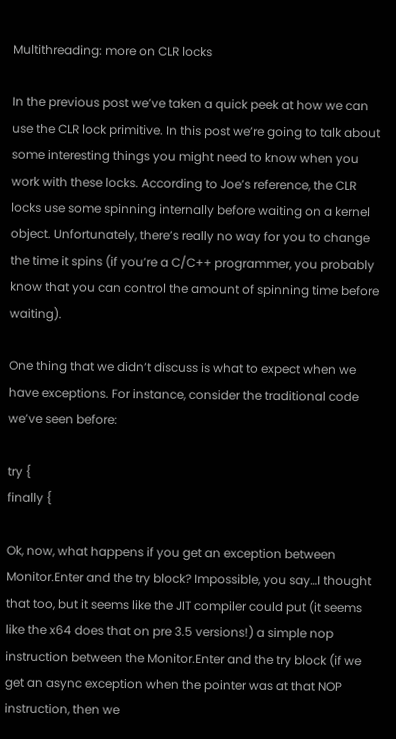Multithreading: more on CLR locks

In the previous post we’ve taken a quick peek at how we can use the CLR lock primitive. In this post we’re going to talk about some interesting things you might need to know when you work with these locks. According to Joe’s reference, the CLR locks use some spinning internally before waiting on a kernel object. Unfortunately, there’s really no way for you to change the time it spins (if you’re a C/C++ programmer, you probably know that you can control the amount of spinning time before waiting).

One thing that we didn’t discuss is what to expect when we have exceptions. For instance, consider the traditional code we’ve seen before:

try {
finally {

Ok, now, what happens if you get an exception between Monitor.Enter and the try block? Impossible, you say…I thought that too, but it seems like the JIT compiler could put (it seems like the x64 does that on pre 3.5 versions!) a simple nop instruction between the Monitor.Enter and the try block (if we get an async exception when the pointer was at that NOP instruction, then we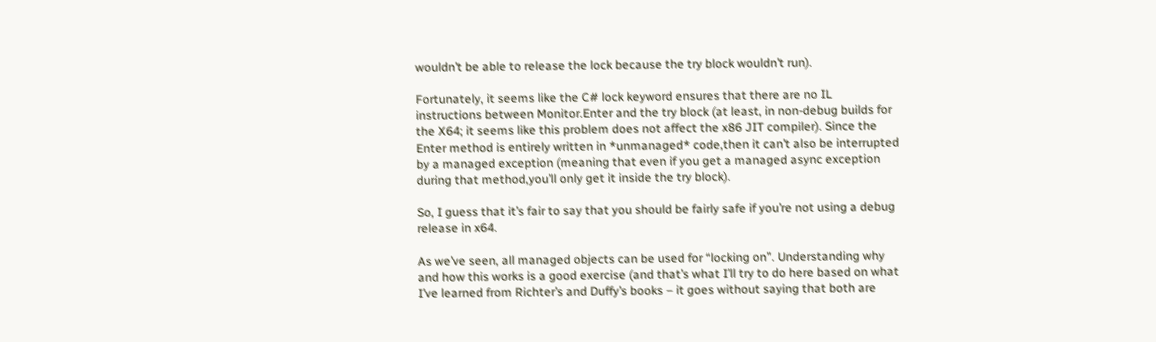wouldn’t be able to release the lock because the try block wouldn’t run).

Fortunately, it seems like the C# lock keyword ensures that there are no IL instructions between Monitor.Enter and the try block (at least, in non-debug builds for the X64; it seems like this problem does not affect the x86 JIT compiler). Since the Enter method is entirely written in *unmanaged* code,then it can’t also be interrupted by a managed exception (meaning that even if you get a managed async exception during that method,you’ll only get it inside the try block).

So, I guess that it’s fair to say that you should be fairly safe if you’re not using a debug release in x64.

As we’ve seen, all managed objects can be used for “locking on”. Understanding why and how this works is a good exercise (and that’s what I’ll try to do here based on what I’ve learned from Richter’s and Duffy’s books – it goes without saying that both are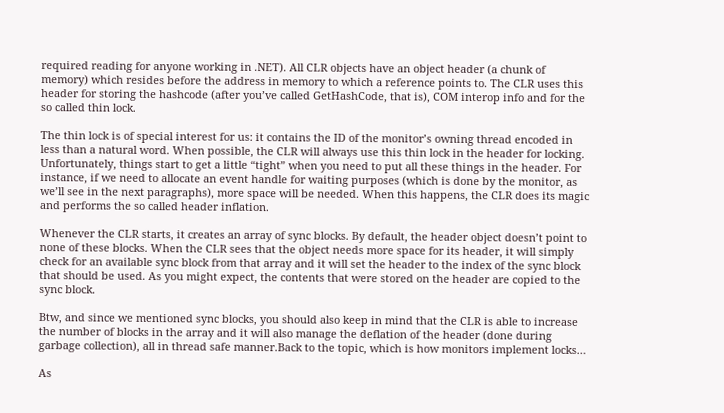required reading for anyone working in .NET). All CLR objects have an object header (a chunk of memory) which resides before the address in memory to which a reference points to. The CLR uses this header for storing the hashcode (after you’ve called GetHashCode, that is), COM interop info and for the so called thin lock.

The thin lock is of special interest for us: it contains the ID of the monitor’s owning thread encoded in less than a natural word. When possible, the CLR will always use this thin lock in the header for locking. Unfortunately, things start to get a little “tight” when you need to put all these things in the header. For instance, if we need to allocate an event handle for waiting purposes (which is done by the monitor, as we’ll see in the next paragraphs), more space will be needed. When this happens, the CLR does its magic and performs the so called header inflation.

Whenever the CLR starts, it creates an array of sync blocks. By default, the header object doesn’t point to none of these blocks. When the CLR sees that the object needs more space for its header, it will simply check for an available sync block from that array and it will set the header to the index of the sync block that should be used. As you might expect, the contents that were stored on the header are copied to the sync block.

Btw, and since we mentioned sync blocks, you should also keep in mind that the CLR is able to increase the number of blocks in the array and it will also manage the deflation of the header (done during garbage collection), all in thread safe manner.Back to the topic, which is how monitors implement locks…

As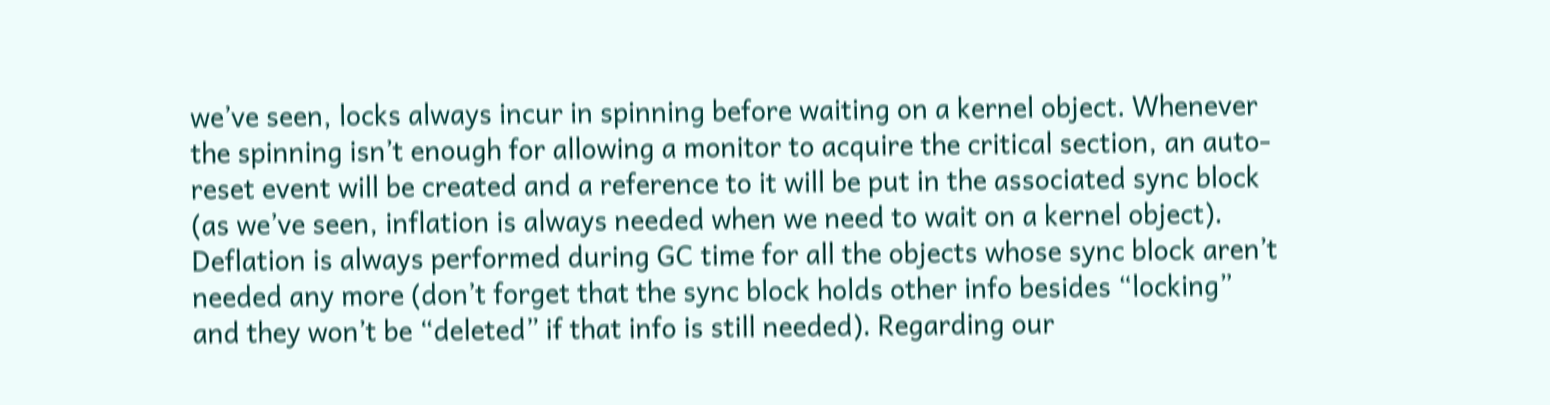we’ve seen, locks always incur in spinning before waiting on a kernel object. Whenever the spinning isn’t enough for allowing a monitor to acquire the critical section, an auto-reset event will be created and a reference to it will be put in the associated sync block (as we’ve seen, inflation is always needed when we need to wait on a kernel object). Deflation is always performed during GC time for all the objects whose sync block aren’t needed any more (don’t forget that the sync block holds other info besides “locking” and they won’t be “deleted” if that info is still needed). Regarding our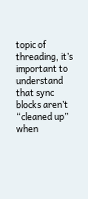topic of threading, it’s important to understand that sync blocks aren’t “cleaned up” when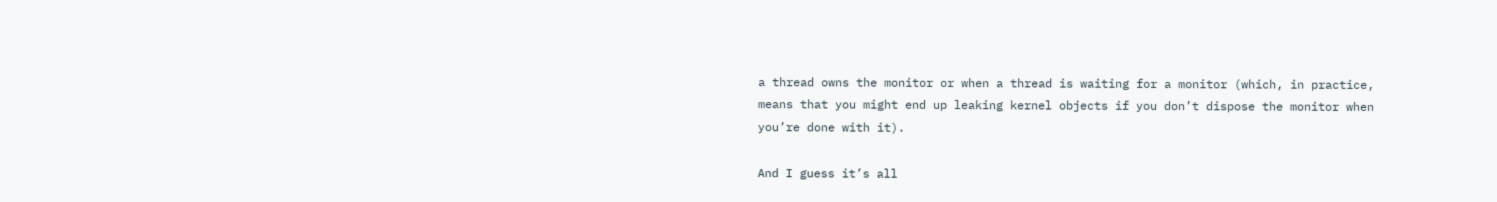a thread owns the monitor or when a thread is waiting for a monitor (which, in practice, means that you might end up leaking kernel objects if you don’t dispose the monitor when you’re done with it).

And I guess it’s all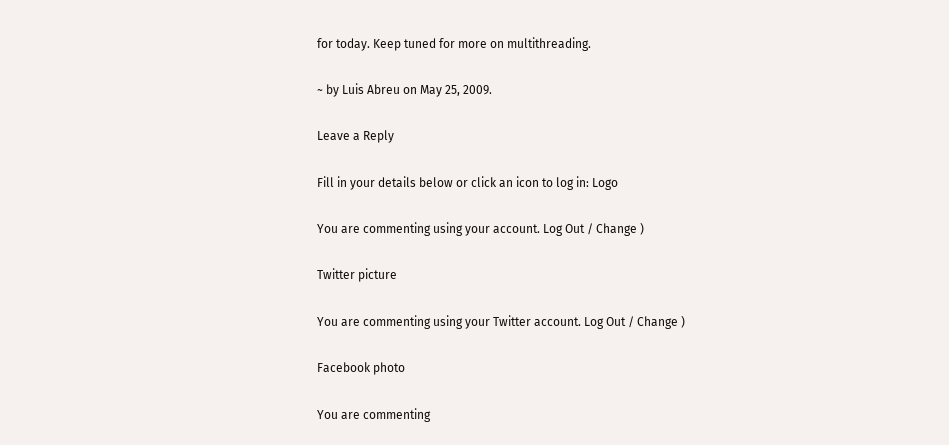for today. Keep tuned for more on multithreading.

~ by Luis Abreu on May 25, 2009.

Leave a Reply

Fill in your details below or click an icon to log in: Logo

You are commenting using your account. Log Out / Change )

Twitter picture

You are commenting using your Twitter account. Log Out / Change )

Facebook photo

You are commenting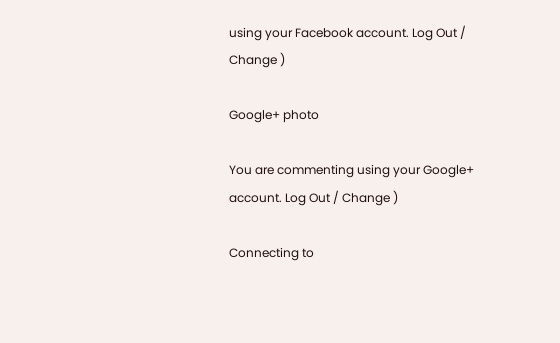using your Facebook account. Log Out / Change )

Google+ photo

You are commenting using your Google+ account. Log Out / Change )

Connecting to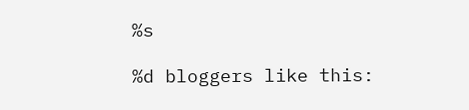%s

%d bloggers like this: